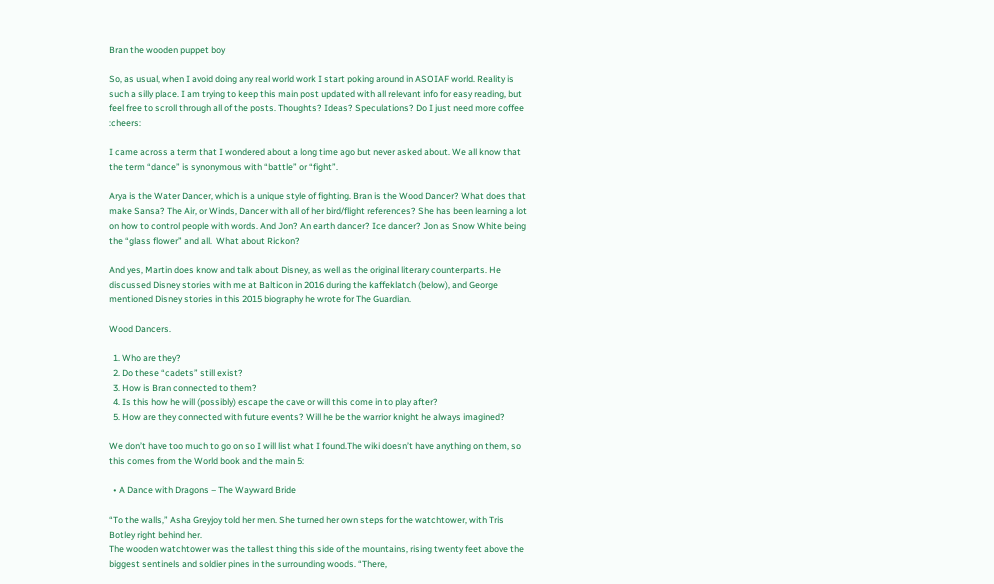Bran the wooden puppet boy

So, as usual, when I avoid doing any real world work I start poking around in ASOIAF world. Reality is such a silly place. I am trying to keep this main post updated with all relevant info for easy reading, but feel free to scroll through all of the posts. Thoughts? Ideas? Speculations? Do I just need more coffee :cheers:

I came across a term that I wondered about a long time ago but never asked about. We all know that the term “dance” is synonymous with “battle” or “fight”.

Arya is the Water Dancer, which is a unique style of fighting. Bran is the Wood Dancer? What does that make Sansa? The Air, or Winds, Dancer with all of her bird/flight references? She has been learning a lot on how to control people with words. And Jon? An earth dancer? Ice dancer? Jon as Snow White being the “glass flower” and all.  What about Rickon?

And yes, Martin does know and talk about Disney, as well as the original literary counterparts. He discussed Disney stories with me at Balticon in 2016 during the kaffeklatch (below), and George mentioned Disney stories in this 2015 biography he wrote for The Guardian.

Wood Dancers.

  1. Who are they?
  2. Do these “cadets” still exist?
  3. How is Bran connected to them?
  4. Is this how he will (possibly) escape the cave or will this come in to play after?
  5. How are they connected with future events? Will he be the warrior knight he always imagined?

We don’t have too much to go on so I will list what I found.The wiki doesn’t have anything on them, so this comes from the World book and the main 5:

  • A Dance with Dragons – The Wayward Bride

“To the walls,” Asha Greyjoy told her men. She turned her own steps for the watchtower, with Tris Botley right behind her.
The wooden watchtower was the tallest thing this side of the mountains, rising twenty feet above the biggest sentinels and soldier pines in the surrounding woods. “There,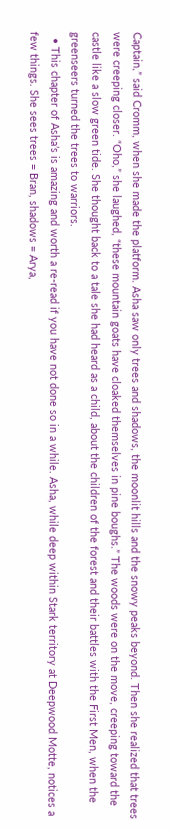Captain,” said Cromm, when she made the platform. Asha saw only trees and shadows, the moonlit hills and the snowy peaks beyond. Then she realized that trees were creeping closer. “Oho,” she laughed, “these mountain goats have cloaked themselves in pine boughs.” The woods were on the move, creeping toward the castle like a slow green tide. She thought back to a tale she had heard as a child, about the children of the forest and their battles with the First Men, when the greenseers turned the trees to warriors.
  • This chapter of Asha’s is amazing and worth a re-read if you have not done so in a while. Asha, while deep within Stark territory at Deepwood Motte, notices a few things. She sees trees = Bran, shadows = Arya,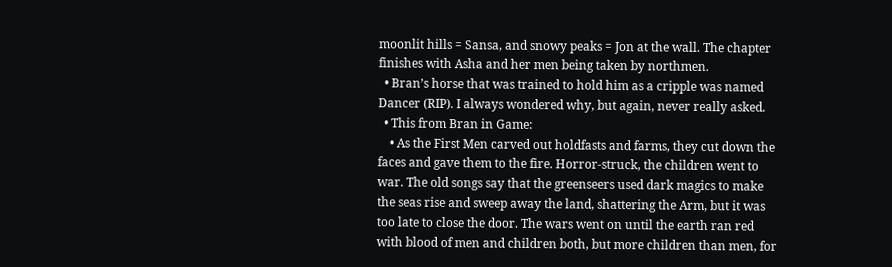moonlit hills = Sansa, and snowy peaks = Jon at the wall. The chapter finishes with Asha and her men being taken by northmen.
  • Bran’s horse that was trained to hold him as a cripple was named Dancer (RIP). I always wondered why, but again, never really asked.
  • This from Bran in Game:
    • As the First Men carved out holdfasts and farms, they cut down the faces and gave them to the fire. Horror-struck, the children went to war. The old songs say that the greenseers used dark magics to make the seas rise and sweep away the land, shattering the Arm, but it was too late to close the door. The wars went on until the earth ran red with blood of men and children both, but more children than men, for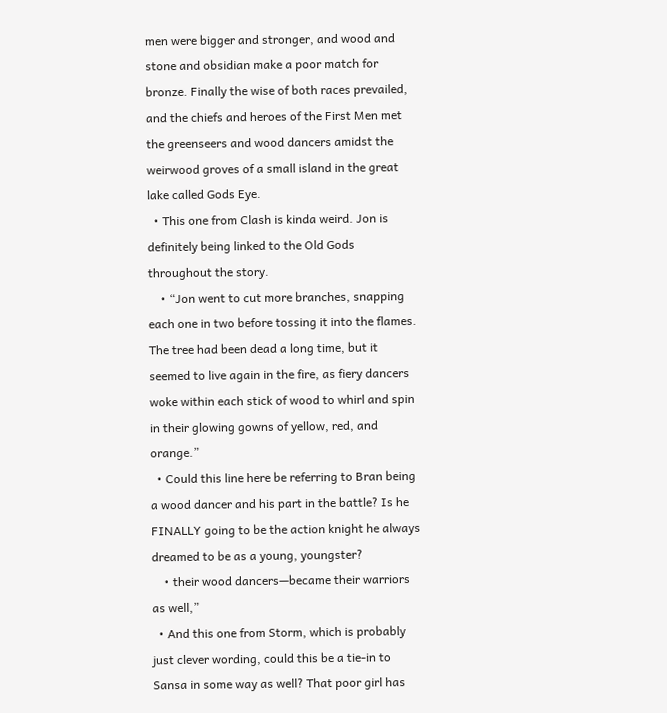men were bigger and stronger, and wood and stone and obsidian make a poor match for bronze. Finally the wise of both races prevailed, and the chiefs and heroes of the First Men met the greenseers and wood dancers amidst the weirwood groves of a small island in the great lake called Gods Eye.
  • This one from Clash is kinda weird. Jon is definitely being linked to the Old Gods throughout the story.
    • “Jon went to cut more branches, snapping each one in two before tossing it into the flames. The tree had been dead a long time, but it seemed to live again in the fire, as fiery dancers woke within each stick of wood to whirl and spin in their glowing gowns of yellow, red, and orange.”
  • Could this line here be referring to Bran being a wood dancer and his part in the battle? Is he FINALLY going to be the action knight he always dreamed to be as a young, youngster?
    • their wood dancers—became their warriors as well,”
  • And this one from Storm, which is probably just clever wording, could this be a tie-in to Sansa in some way as well? That poor girl has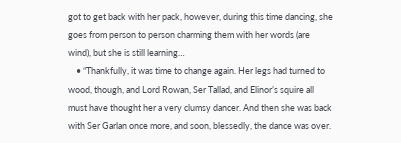got to get back with her pack, however, during this time dancing, she goes from person to person charming them with her words (are wind), but she is still learning…
    • “Thankfully, it was time to change again. Her legs had turned to wood, though, and Lord Rowan, Ser Tallad, and Elinor’s squire all must have thought her a very clumsy dancer. And then she was back with Ser Garlan once more, and soon, blessedly, the dance was over.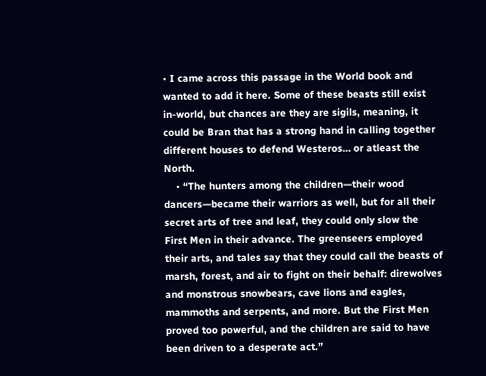• I came across this passage in the World book and wanted to add it here. Some of these beasts still exist in-world, but chances are they are sigils, meaning, it could be Bran that has a strong hand in calling together different houses to defend Westeros… or atleast the North.
    • “The hunters among the children—their wood dancers—became their warriors as well, but for all their secret arts of tree and leaf, they could only slow the First Men in their advance. The greenseers employed their arts, and tales say that they could call the beasts of marsh, forest, and air to fight on their behalf: direwolves and monstrous snowbears, cave lions and eagles, mammoths and serpents, and more. But the First Men proved too powerful, and the children are said to have been driven to a desperate act.”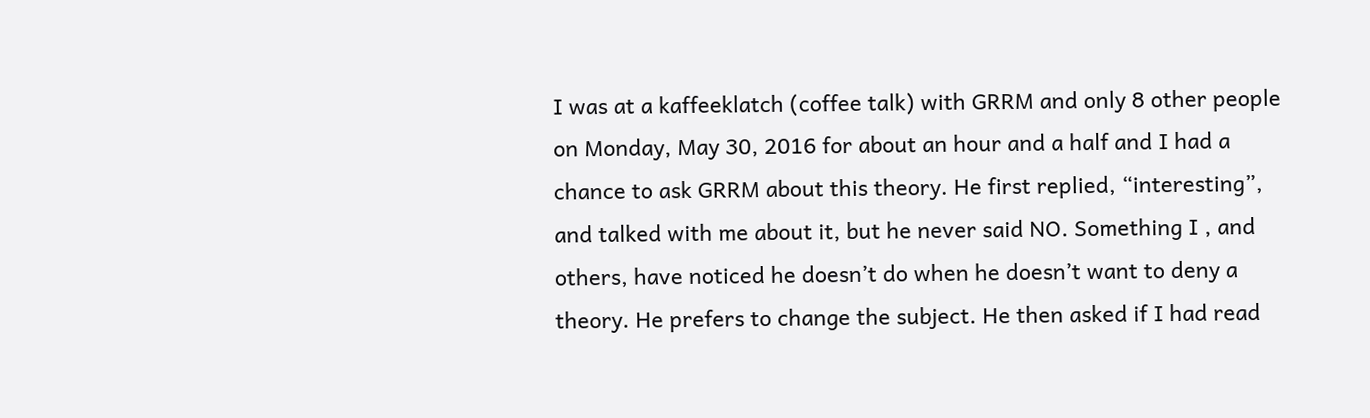I was at a kaffeeklatch (coffee talk) with GRRM and only 8 other people on Monday, May 30, 2016 for about an hour and a half and I had a chance to ask GRRM about this theory. He first replied, “interesting”, and talked with me about it, but he never said NO. Something I , and others, have noticed he doesn’t do when he doesn’t want to deny a theory. He prefers to change the subject. He then asked if I had read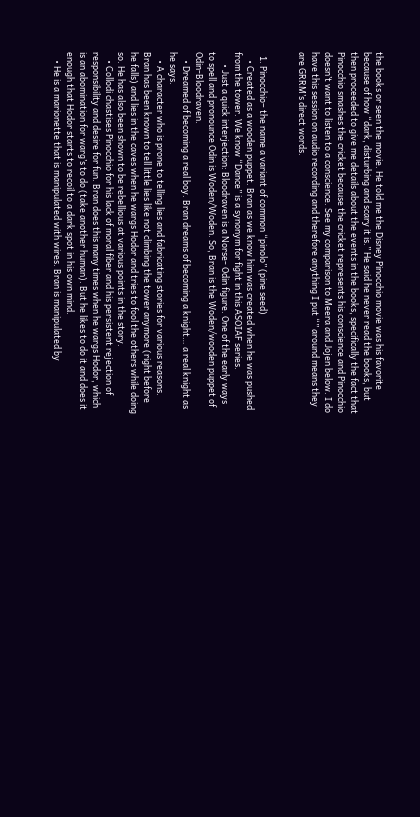the books or seen the movie. He told me the Disney Pinocchio movie was his favorite because of how “dark, disturbing and scary it is.” He said he never read the books, but then proceeded to give me details about the events in the books, specifically the fact that Pinocchio smashes the cricket because the cricket represents his conscience and Pinocchio doesn’t want to listen to a conscience. See my comparison to Meera and Jojen below. I do have this session on audio recording and therefore anything I put “” around means they are GRRM’s direct words.


  1. Pinocchio– the name a variant of common “pinolo” (pine seed)
    • Created as a wooden puppet. Bran as we know him was created when he was pushed from the tower. We know “Dance” is a synonym for fight in this ASOIAF series.
      • Just a quick interjection: Bloodraven is a Norse- Odin figure. One of the early ways to spell and pronounce Odin is Woden/Woden. So, Bran is the Woden/wooden puppet of Odin-Bloodraven.
    • Dreamed of becoming a real boy. Bran dreams of becoming a knight… a real knight as he says.
    • A character who is prone to telling lies and fabricating stories for various reasons. Bran has been known to tell little lies like not climbing the tower anymore (right before he falls) and lies in the caves when he wargs Hodor and tries to fool the others while doing so. He has also been shown to be rebellious at various points in the story.
    • Collodi chastises Pinocchio for his lack of moral fiber and his persistent rejection of responsibility and desire for fun. Bran does this many times when he wargs Hodor, which is an abomination for warg’s to do (take another human). But he likes to do it and does it enough that Hodor starts to recoil to a dark spot in his own mind.
    • He is a marionette that is manipulated with wires. Bran is manipulated by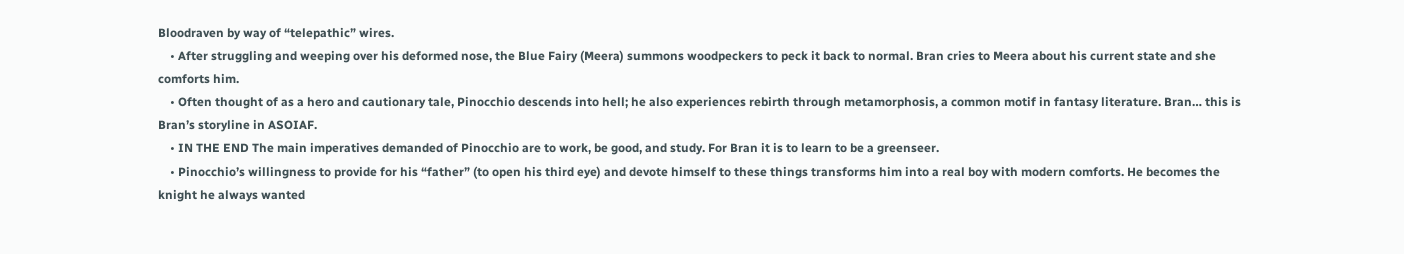Bloodraven by way of “telepathic” wires.
    • After struggling and weeping over his deformed nose, the Blue Fairy (Meera) summons woodpeckers to peck it back to normal. Bran cries to Meera about his current state and she comforts him.
    • Often thought of as a hero and cautionary tale, Pinocchio descends into hell; he also experiences rebirth through metamorphosis, a common motif in fantasy literature. Bran… this is Bran’s storyline in ASOIAF.
    • IN THE END The main imperatives demanded of Pinocchio are to work, be good, and study. For Bran it is to learn to be a greenseer.
    • Pinocchio’s willingness to provide for his “father” (to open his third eye) and devote himself to these things transforms him into a real boy with modern comforts. He becomes the knight he always wanted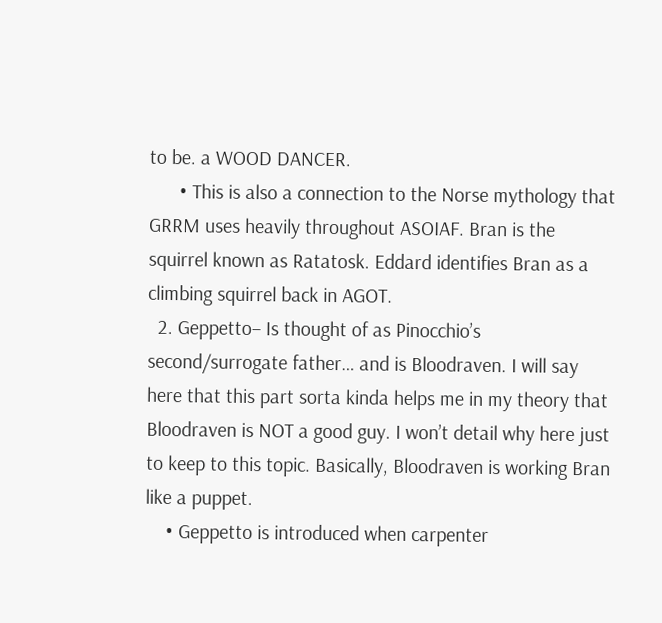to be. a WOOD DANCER.
      • This is also a connection to the Norse mythology that GRRM uses heavily throughout ASOIAF. Bran is the squirrel known as Ratatosk. Eddard identifies Bran as a climbing squirrel back in AGOT.
  2. Geppetto– Is thought of as Pinocchio’s second/surrogate father… and is Bloodraven. I will say here that this part sorta kinda helps me in my theory that Bloodraven is NOT a good guy. I won’t detail why here just to keep to this topic. Basically, Bloodraven is working Bran like a puppet.
    • Geppetto is introduced when carpenter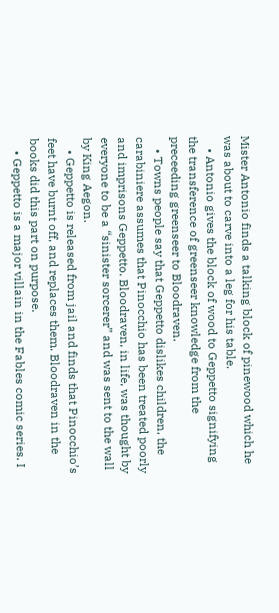Mister Antonio finds a talking block of pinewood which he was about to carve into a leg for his table.
    • Antonio gives the block of wood to Geppetto signifying the transference of greenseer knowledge from the preceeding greenseer to Bloodraven.
    • Towns people say that Geppetto dislikes children, the carabiniere assumes that Pinocchio has been treated poorly and imprisons Geppetto. Bloodraven, in life, was thought by everyone to be a “sinister sorcerer” and was sent to the wall by King Aegon.
    • Geppetto is released from jail and finds that Pinocchio’s feet have burnt off, and replaces them. Bloodraven in the books did this part on purpose.
    • Geppetto is a major villain in the Fables comic series. I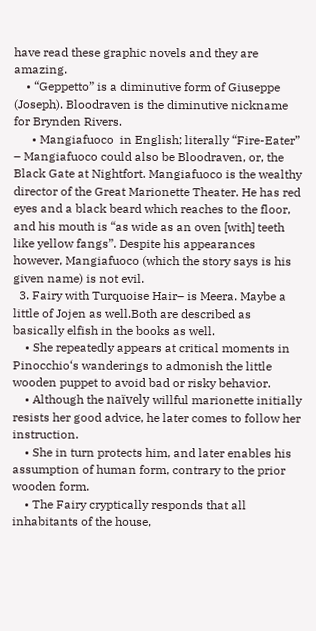have read these graphic novels and they are amazing.
    • “Geppetto” is a diminutive form of Giuseppe (Joseph). Bloodraven is the diminutive nickname for Brynden Rivers.
      • Mangiafuoco  in English; literally “Fire-Eater” – Mangiafuoco could also be Bloodraven, or, the Black Gate at Nightfort. Mangiafuoco is the wealthy director of the Great Marionette Theater. He has red eyes and a black beard which reaches to the floor, and his mouth is “as wide as an oven [with] teeth like yellow fangs”. Despite his appearances however, Mangiafuoco (which the story says is his given name) is not evil.
  3. Fairy with Turquoise Hair– is Meera. Maybe a little of Jojen as well.Both are described as basically elfish in the books as well.
    • She repeatedly appears at critical moments in Pinocchio‘s wanderings to admonish the little wooden puppet to avoid bad or risky behavior.
    • Although the naïvely willful marionette initially resists her good advice, he later comes to follow her instruction.
    • She in turn protects him, and later enables his assumption of human form, contrary to the prior wooden form.
    • The Fairy cryptically responds that all inhabitants of the house,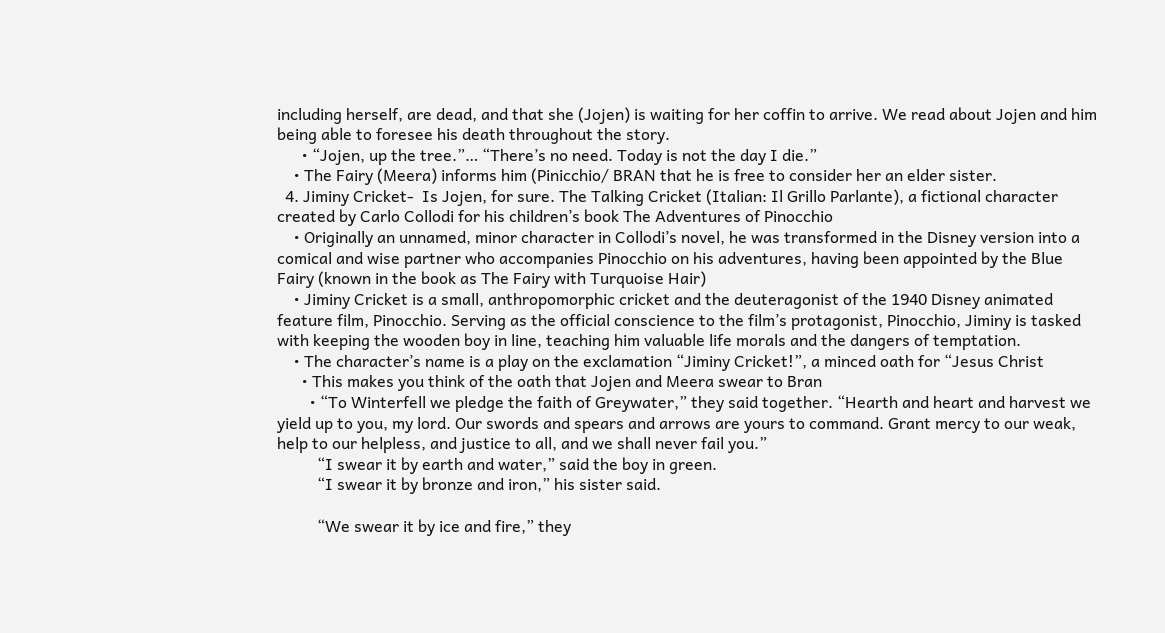including herself, are dead, and that she (Jojen) is waiting for her coffin to arrive. We read about Jojen and him being able to foresee his death throughout the story.
      • “Jojen, up the tree.”… “There’s no need. Today is not the day I die.”
    • The Fairy (Meera) informs him (Pinicchio/ BRAN that he is free to consider her an elder sister.
  4. Jiminy Cricket-  Is Jojen, for sure. The Talking Cricket (Italian: Il Grillo Parlante), a fictional character created by Carlo Collodi for his children’s book The Adventures of Pinocchio
    • Originally an unnamed, minor character in Collodi’s novel, he was transformed in the Disney version into a comical and wise partner who accompanies Pinocchio on his adventures, having been appointed by the Blue Fairy (known in the book as The Fairy with Turquoise Hair)
    • Jiminy Cricket is a small, anthropomorphic cricket and the deuteragonist of the 1940 Disney animated feature film, Pinocchio. Serving as the official conscience to the film’s protagonist, Pinocchio, Jiminy is tasked with keeping the wooden boy in line, teaching him valuable life morals and the dangers of temptation.
    • The character’s name is a play on the exclamation “Jiminy Cricket!”, a minced oath for “Jesus Christ
      • This makes you think of the oath that Jojen and Meera swear to Bran
        • “To Winterfell we pledge the faith of Greywater,” they said together. “Hearth and heart and harvest we yield up to you, my lord. Our swords and spears and arrows are yours to command. Grant mercy to our weak, help to our helpless, and justice to all, and we shall never fail you.”
          “I swear it by earth and water,” said the boy in green.
          “I swear it by bronze and iron,” his sister said.

          “We swear it by ice and fire,” they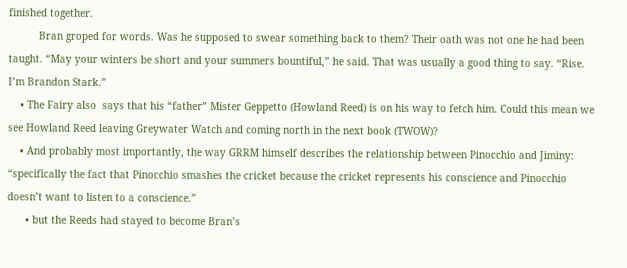finished together.
          Bran groped for words. Was he supposed to swear something back to them? Their oath was not one he had been taught. “May your winters be short and your summers bountiful,” he said. That was usually a good thing to say. “Rise. I’m Brandon Stark.”
    • The Fairy also  says that his “father” Mister Geppetto (Howland Reed) is on his way to fetch him. Could this mean we see Howland Reed leaving Greywater Watch and coming north in the next book (TWOW)?
    • And probably most importantly, the way GRRM himself describes the relationship between Pinocchio and Jiminy: “specifically the fact that Pinocchio smashes the cricket because the cricket represents his conscience and Pinocchio doesn’t want to listen to a conscience.”
      • but the Reeds had stayed to become Bran’s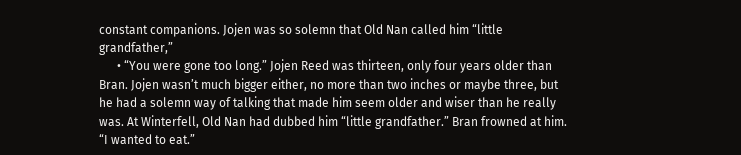constant companions. Jojen was so solemn that Old Nan called him “little grandfather,”
      • “You were gone too long.” Jojen Reed was thirteen, only four years older than Bran. Jojen wasn’t much bigger either, no more than two inches or maybe three, but he had a solemn way of talking that made him seem older and wiser than he really was. At Winterfell, Old Nan had dubbed him “little grandfather.” Bran frowned at him. “I wanted to eat.”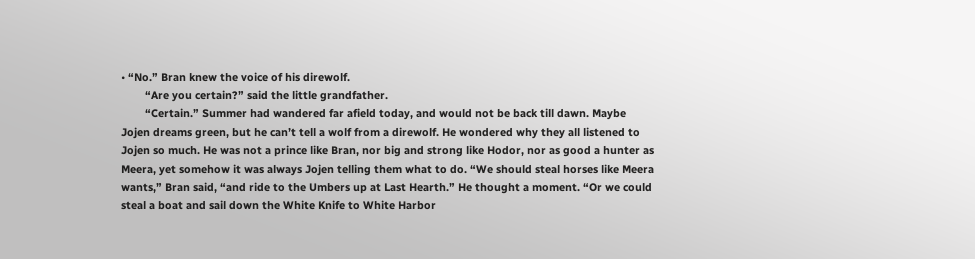• “No.” Bran knew the voice of his direwolf.
        “Are you certain?” said the little grandfather.
        “Certain.” Summer had wandered far afield today, and would not be back till dawn. Maybe Jojen dreams green, but he can’t tell a wolf from a direwolf. He wondered why they all listened to Jojen so much. He was not a prince like Bran, nor big and strong like Hodor, nor as good a hunter as Meera, yet somehow it was always Jojen telling them what to do. “We should steal horses like Meera wants,” Bran said, “and ride to the Umbers up at Last Hearth.” He thought a moment. “Or we could steal a boat and sail down the White Knife to White Harbor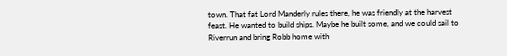town. That fat Lord Manderly rules there, he was friendly at the harvest feast. He wanted to build ships. Maybe he built some, and we could sail to Riverrun and bring Robb home with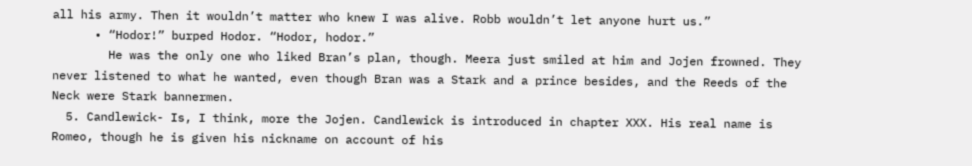all his army. Then it wouldn’t matter who knew I was alive. Robb wouldn’t let anyone hurt us.”
      • “Hodor!” burped Hodor. “Hodor, hodor.”
        He was the only one who liked Bran’s plan, though. Meera just smiled at him and Jojen frowned. They never listened to what he wanted, even though Bran was a Stark and a prince besides, and the Reeds of the Neck were Stark bannermen.
  5. Candlewick- Is, I think, more the Jojen. Candlewick is introduced in chapter XXX. His real name is Romeo, though he is given his nickname on account of his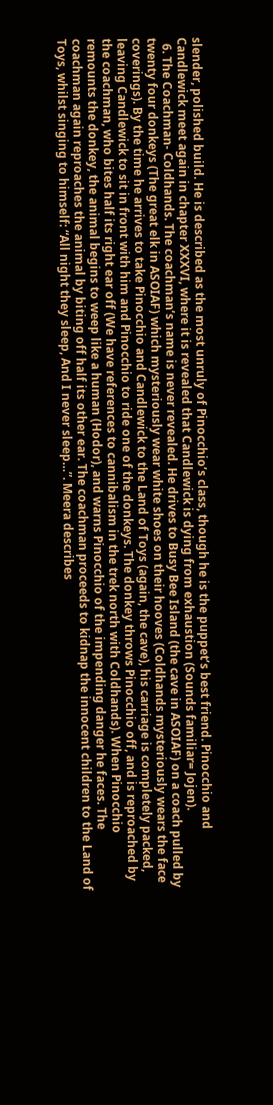slender, polished build. He is described as the most unruly of Pinocchio’s class, though he is the puppet’s best friend. Pinocchio and Candlewick meet again in chapter XXXVI, where it is revealed that Candlewick is dying from exhaustion (Sounds familiar= Jojen).
  6. The Coachman- Coldhands. The coachman’s name is never revealed. He drives to Busy Bee Island (the cave in ASOIAF) on a coach pulled by twenty four donkeys (The great elk in ASOIAF) which mysteriously wear white shoes on their hooves (Coldhands mysteriously wears the face coverings). By the time he arrives to take Pinocchio and Candlewick to the Land of Toys (again, the cave), his carriage is completely packed, leaving Candlewick to sit in front with him and Pinocchio to ride one of the donkeys. The donkey throws Pinocchio off, and is reproached by the coachman, who bites half its right ear off (We have references to cannibalism in the trek north with Coldhands). When Pinocchio remounts the donkey, the animal begins to weep like a human (Hodor), and warns Pinocchio of the impending danger he faces. The coachman again reproaches the animal by biting off half its other ear. The coachman proceeds to kidnap the innocent children to the Land of Toys, whilst singing to himself: “All night they sleep, And I never sleep…”. Meera describes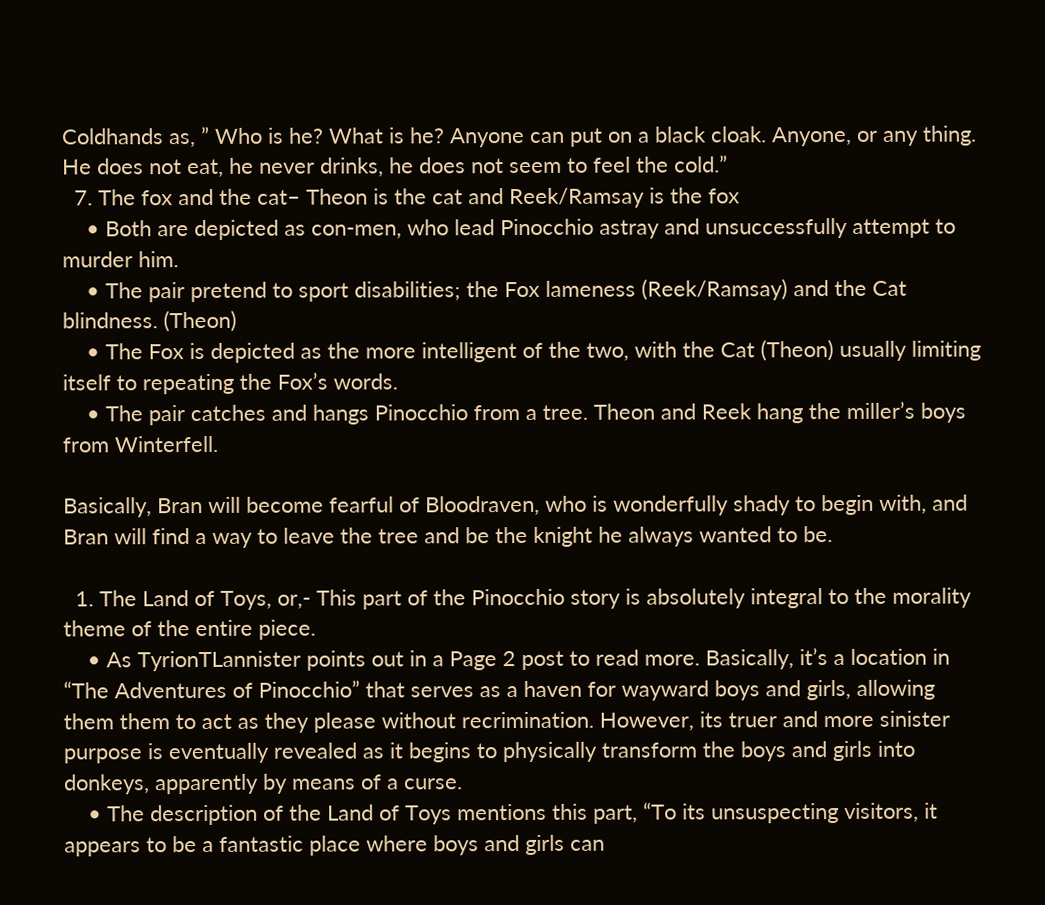Coldhands as, ” Who is he? What is he? Anyone can put on a black cloak. Anyone, or any thing. He does not eat, he never drinks, he does not seem to feel the cold.”
  7. The fox and the cat– Theon is the cat and Reek/Ramsay is the fox
    • Both are depicted as con-men, who lead Pinocchio astray and unsuccessfully attempt to murder him.
    • The pair pretend to sport disabilities; the Fox lameness (Reek/Ramsay) and the Cat blindness. (Theon)
    • The Fox is depicted as the more intelligent of the two, with the Cat (Theon) usually limiting itself to repeating the Fox’s words.
    • The pair catches and hangs Pinocchio from a tree. Theon and Reek hang the miller’s boys from Winterfell.

Basically, Bran will become fearful of Bloodraven, who is wonderfully shady to begin with, and Bran will find a way to leave the tree and be the knight he always wanted to be.

  1. The Land of Toys, or,- This part of the Pinocchio story is absolutely integral to the morality theme of the entire piece.
    • As TyrionTLannister points out in a Page 2 post to read more. Basically, it’s a location in “The Adventures of Pinocchio” that serves as a haven for wayward boys and girls, allowing them them to act as they please without recrimination. However, its truer and more sinister purpose is eventually revealed as it begins to physically transform the boys and girls into donkeys, apparently by means of a curse.
    • The description of the Land of Toys mentions this part, “To its unsuspecting visitors, it appears to be a fantastic place where boys and girls can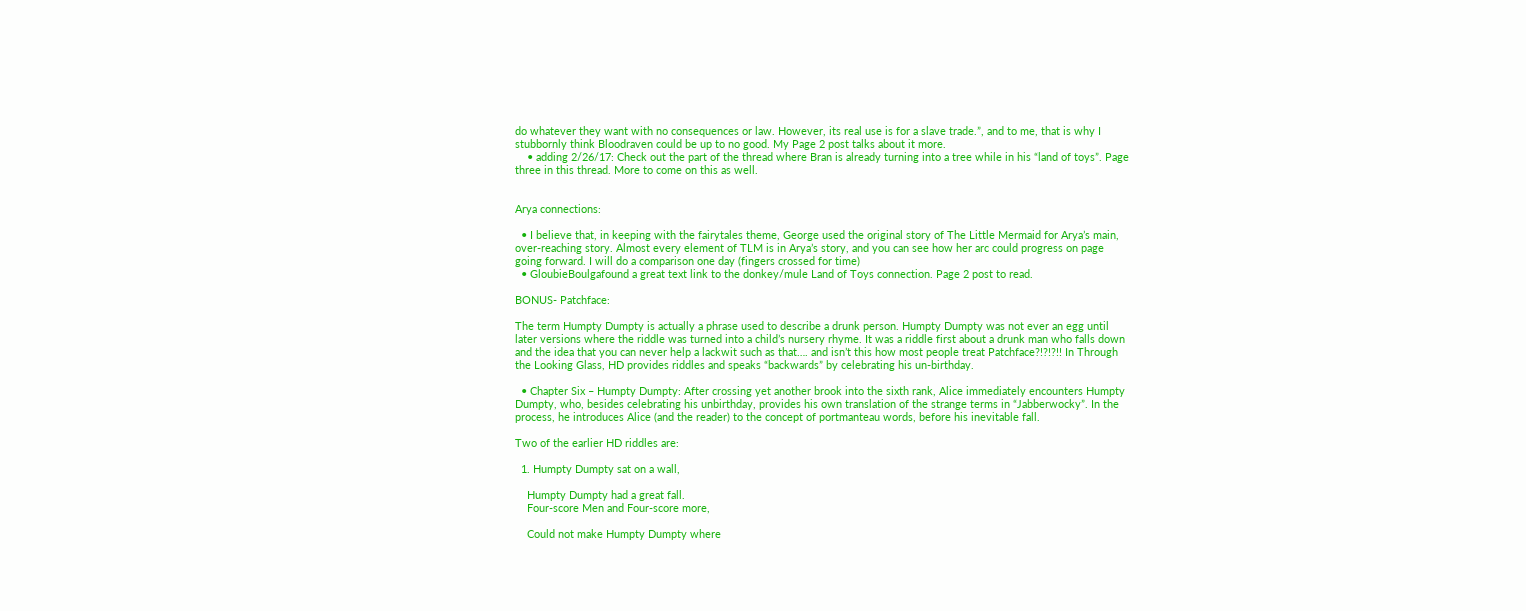do whatever they want with no consequences or law. However, its real use is for a slave trade.”, and to me, that is why I stubbornly think Bloodraven could be up to no good. My Page 2 post talks about it more.
    • adding 2/26/17: Check out the part of the thread where Bran is already turning into a tree while in his “land of toys”. Page three in this thread. More to come on this as well.


Arya connections:

  • I believe that, in keeping with the fairytales theme, George used the original story of The Little Mermaid for Arya’s main, over-reaching story. Almost every element of TLM is in Arya’s story, and you can see how her arc could progress on page going forward. I will do a comparison one day (fingers crossed for time)
  • GloubieBoulgafound a great text link to the donkey/mule Land of Toys connection. Page 2 post to read.

BONUS- Patchface:

The term Humpty Dumpty is actually a phrase used to describe a drunk person. Humpty Dumpty was not ever an egg until later versions where the riddle was turned into a child’s nursery rhyme. It was a riddle first about a drunk man who falls down and the idea that you can never help a lackwit such as that…. and isn’t this how most people treat Patchface?!?!?!! In Through the Looking Glass, HD provides riddles and speaks “backwards” by celebrating his un-birthday.

  • Chapter Six – Humpty Dumpty: After crossing yet another brook into the sixth rank, Alice immediately encounters Humpty Dumpty, who, besides celebrating his unbirthday, provides his own translation of the strange terms in “Jabberwocky”. In the process, he introduces Alice (and the reader) to the concept of portmanteau words, before his inevitable fall.

Two of the earlier HD riddles are:

  1. Humpty Dumpty sat on a wall,

    Humpty Dumpty had a great fall.
    Four-score Men and Four-score more,

    Could not make Humpty Dumpty where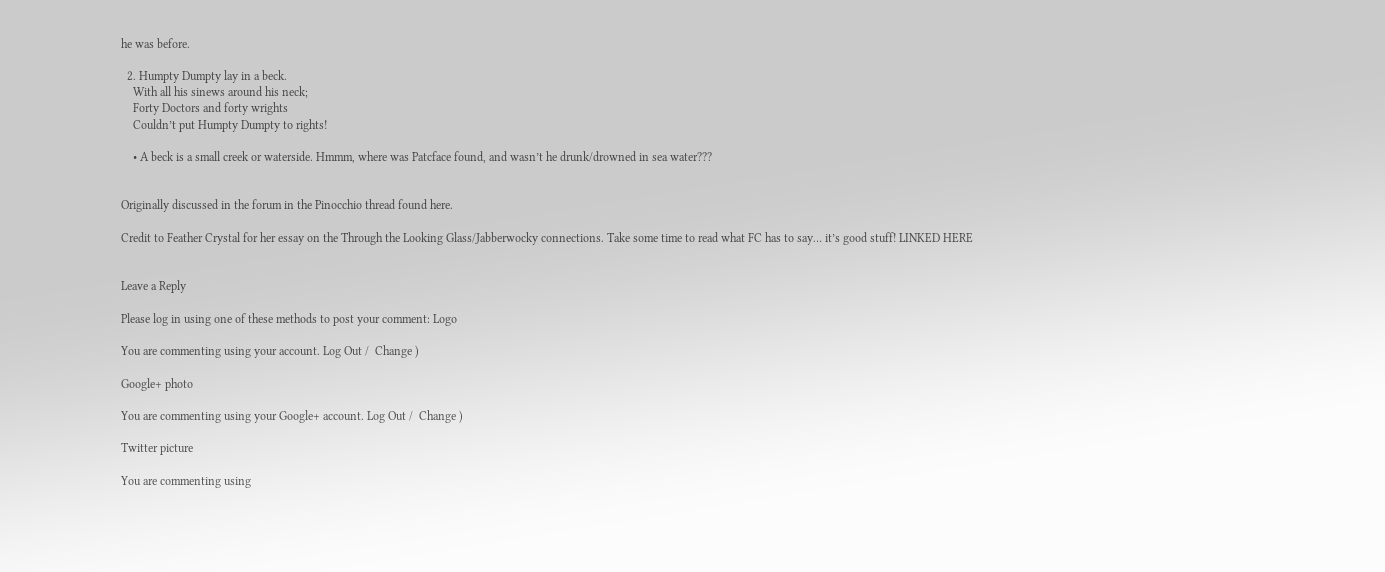he was before.

  2. Humpty Dumpty lay in a beck.
    With all his sinews around his neck;
    Forty Doctors and forty wrights
    Couldn’t put Humpty Dumpty to rights!

    • A beck is a small creek or waterside. Hmmm, where was Patcface found, and wasn’t he drunk/drowned in sea water???


Originally discussed in the forum in the Pinocchio thread found here.

Credit to Feather Crystal for her essay on the Through the Looking Glass/Jabberwocky connections. Take some time to read what FC has to say… it’s good stuff! LINKED HERE


Leave a Reply

Please log in using one of these methods to post your comment: Logo

You are commenting using your account. Log Out /  Change )

Google+ photo

You are commenting using your Google+ account. Log Out /  Change )

Twitter picture

You are commenting using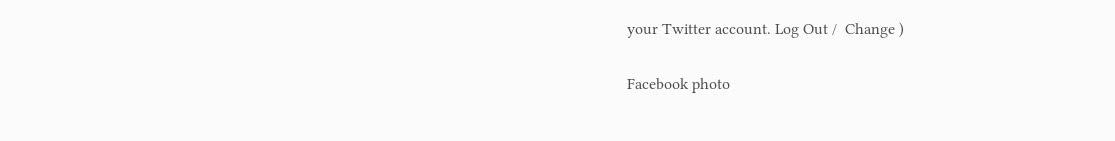your Twitter account. Log Out /  Change )

Facebook photo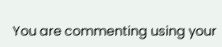You are commenting using your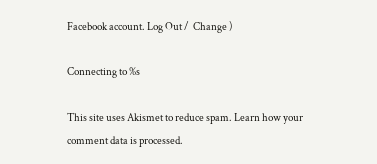Facebook account. Log Out /  Change )

Connecting to %s

This site uses Akismet to reduce spam. Learn how your comment data is processed.